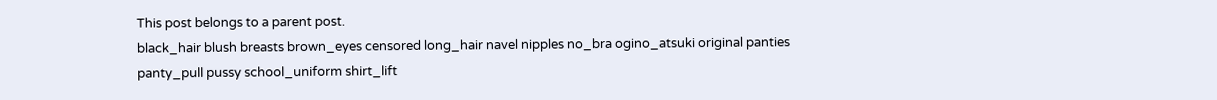This post belongs to a parent post.
black_hair blush breasts brown_eyes censored long_hair navel nipples no_bra ogino_atsuki original panties panty_pull pussy school_uniform shirt_lift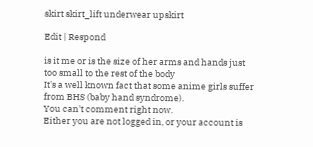skirt skirt_lift underwear upskirt

Edit | Respond

is it me or is the size of her arms and hands just too small to the rest of the body
It's a well known fact that some anime girls suffer from BHS (baby hand syndrome).
You can't comment right now.
Either you are not logged in, or your account is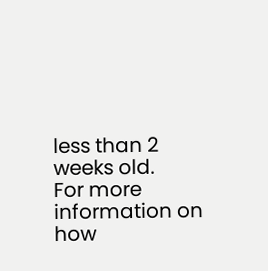less than 2 weeks old.
For more information on how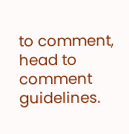to comment, head to comment guidelines.